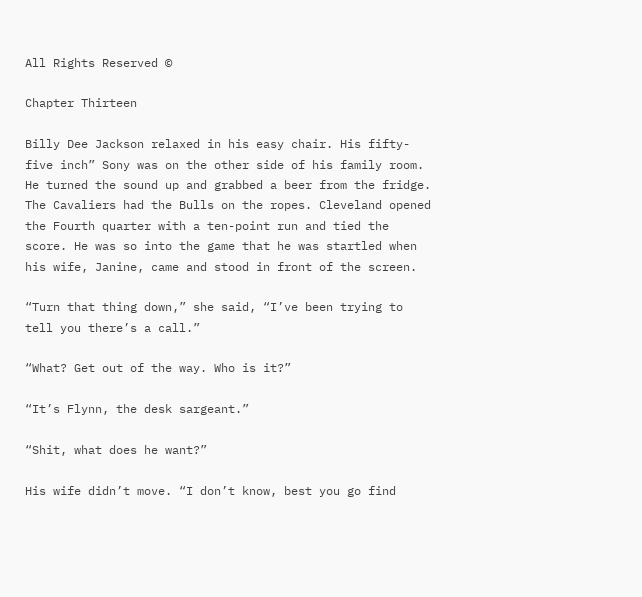All Rights Reserved ©

Chapter Thirteen

Billy Dee Jackson relaxed in his easy chair. His fifty-five inch” Sony was on the other side of his family room. He turned the sound up and grabbed a beer from the fridge. The Cavaliers had the Bulls on the ropes. Cleveland opened the Fourth quarter with a ten-point run and tied the score. He was so into the game that he was startled when his wife, Janine, came and stood in front of the screen.

“Turn that thing down,” she said, “I’ve been trying to tell you there’s a call.”

“What? Get out of the way. Who is it?”

“It’s Flynn, the desk sargeant.”

“Shit, what does he want?”

His wife didn’t move. “I don’t know, best you go find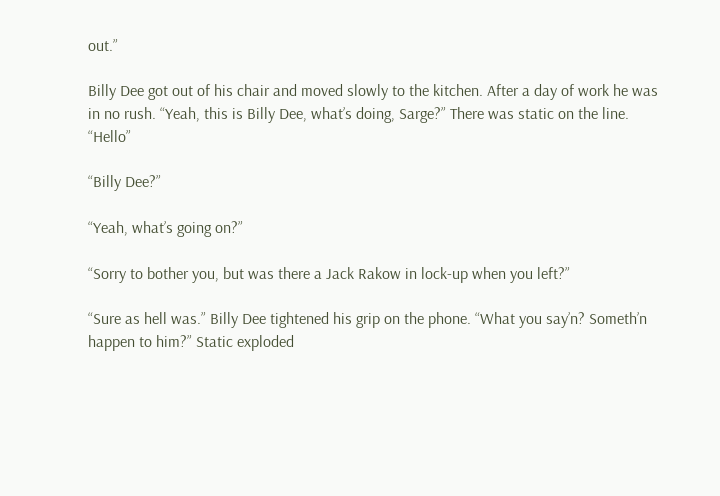out.”

Billy Dee got out of his chair and moved slowly to the kitchen. After a day of work he was in no rush. “Yeah, this is Billy Dee, what’s doing, Sarge?” There was static on the line. “Hello”

“Billy Dee?”

“Yeah, what’s going on?”

“Sorry to bother you, but was there a Jack Rakow in lock-up when you left?”

“Sure as hell was.” Billy Dee tightened his grip on the phone. “What you say’n? Someth’n happen to him?” Static exploded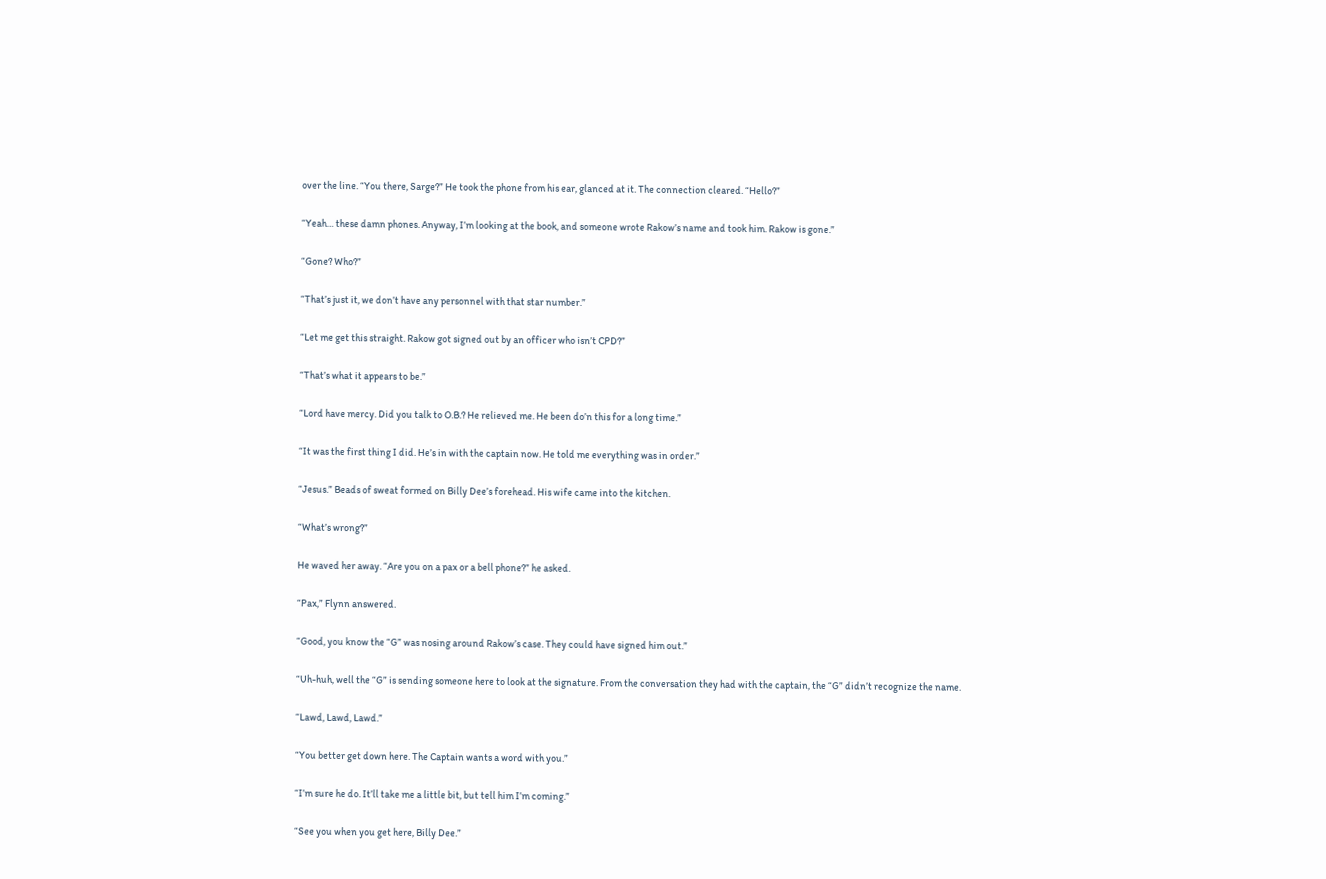over the line. “You there, Sarge?” He took the phone from his ear, glanced at it. The connection cleared. “Hello?”

“Yeah… these damn phones. Anyway, I’m looking at the book, and someone wrote Rakow’s name and took him. Rakow is gone.”

“Gone? Who?”

“That’s just it, we don’t have any personnel with that star number.”

“Let me get this straight. Rakow got signed out by an officer who isn’t CPD?”

“That’s what it appears to be.”

“Lord have mercy. Did you talk to O.B.? He relieved me. He been do’n this for a long time.”

“It was the first thing I did. He’s in with the captain now. He told me everything was in order.”

“Jesus.” Beads of sweat formed on Billy Dee’s forehead. His wife came into the kitchen.

“What’s wrong?”

He waved her away. “Are you on a pax or a bell phone?” he asked.

“Pax,” Flynn answered.

“Good, you know the “G” was nosing around Rakow’s case. They could have signed him out.”

“Uh-huh, well the “G” is sending someone here to look at the signature. From the conversation they had with the captain, the “G” didn’t recognize the name.

“Lawd, Lawd, Lawd.”

“You better get down here. The Captain wants a word with you.”

“I’m sure he do. It’ll take me a little bit, but tell him I’m coming.”

“See you when you get here, Billy Dee.”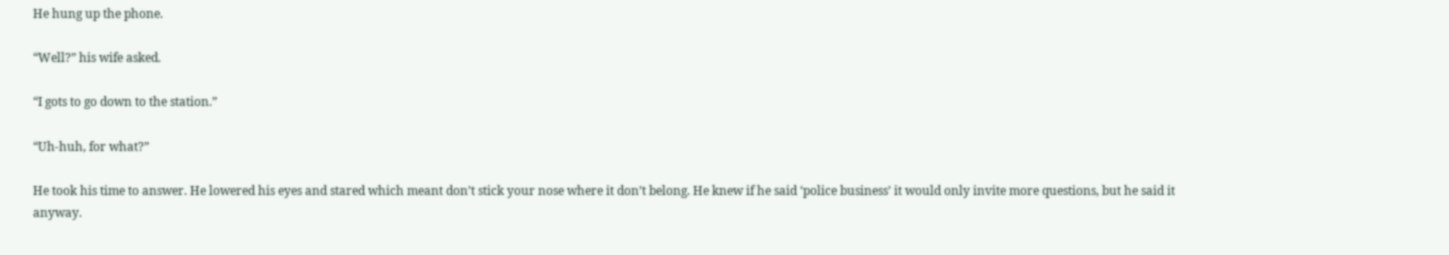He hung up the phone.

“Well?” his wife asked.

“I gots to go down to the station.”

“Uh-huh, for what?”

He took his time to answer. He lowered his eyes and stared which meant don’t stick your nose where it don’t belong. He knew if he said ‘police business’ it would only invite more questions, but he said it anyway.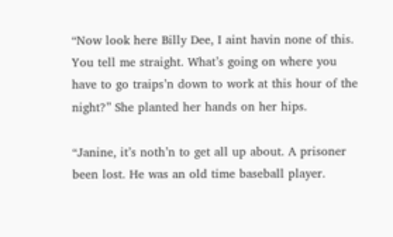“Now look here Billy Dee, I aint havin none of this. You tell me straight. What’s going on where you have to go traips’n down to work at this hour of the night?” She planted her hands on her hips.

“Janine, it’s noth’n to get all up about. A prisoner been lost. He was an old time baseball player.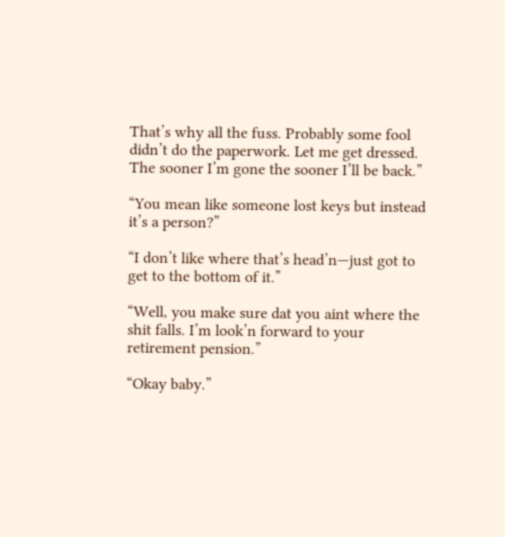That’s why all the fuss. Probably some fool didn’t do the paperwork. Let me get dressed. The sooner I’m gone the sooner I’ll be back.”

“You mean like someone lost keys but instead it’s a person?”

“I don’t like where that’s head’n—just got to get to the bottom of it.”

“Well, you make sure dat you aint where the shit falls. I’m look’n forward to your retirement pension.”

“Okay baby.”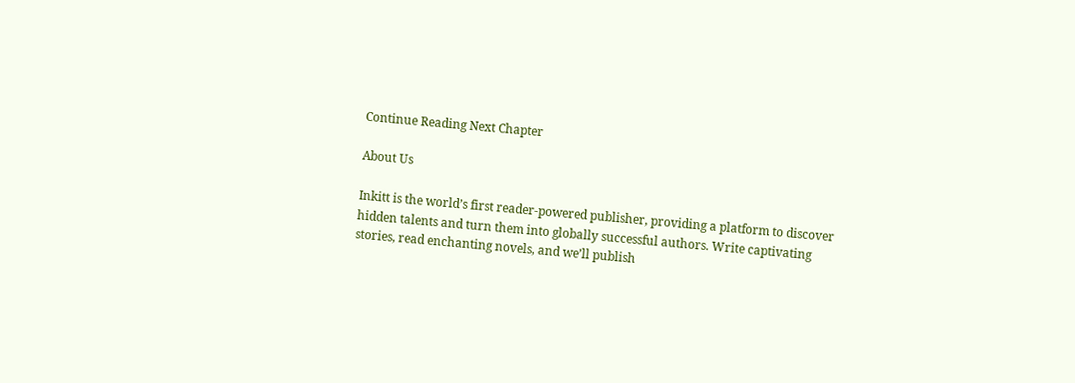Continue Reading Next Chapter

About Us

Inkitt is the world’s first reader-powered publisher, providing a platform to discover hidden talents and turn them into globally successful authors. Write captivating stories, read enchanting novels, and we’ll publish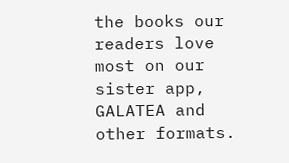the books our readers love most on our sister app, GALATEA and other formats.